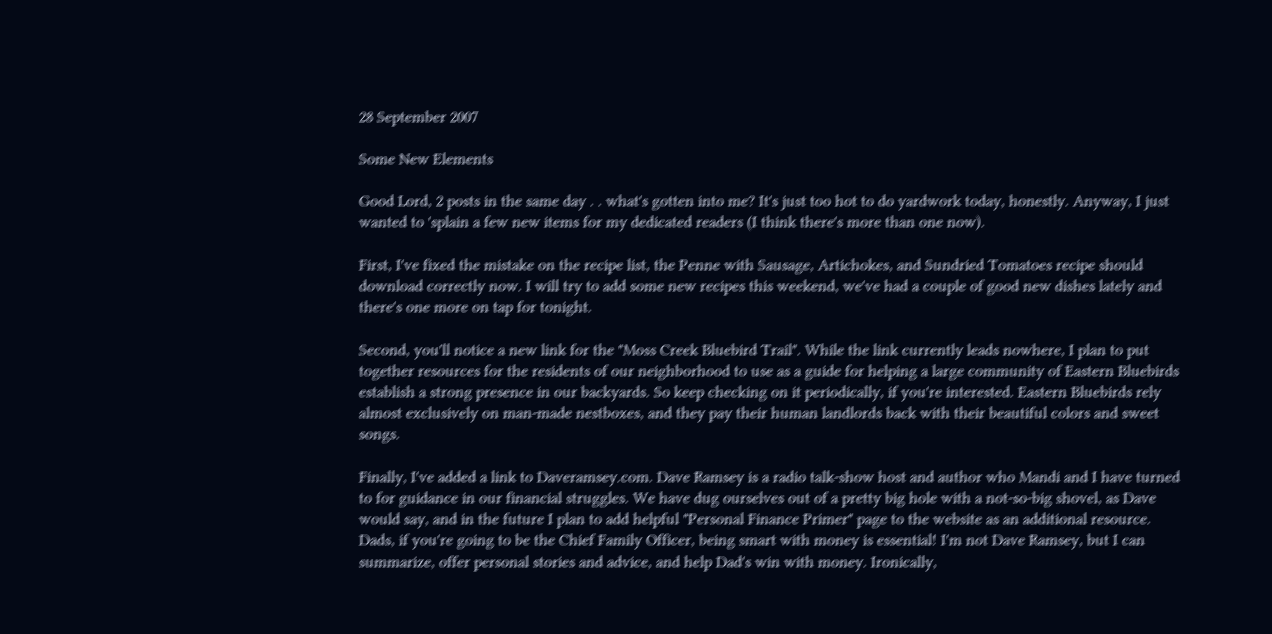28 September 2007

Some New Elements

Good Lord, 2 posts in the same day . . what's gotten into me? It's just too hot to do yardwork today, honestly. Anyway, I just wanted to 'splain a few new items for my dedicated readers (I think there's more than one now).

First, I've fixed the mistake on the recipe list, the Penne with Sausage, Artichokes, and Sundried Tomatoes recipe should download correctly now. I will try to add some new recipes this weekend, we've had a couple of good new dishes lately and there's one more on tap for tonight.

Second, you'll notice a new link for the "Moss Creek Bluebird Trail". While the link currently leads nowhere, I plan to put together resources for the residents of our neighborhood to use as a guide for helping a large community of Eastern Bluebirds establish a strong presence in our backyards. So keep checking on it periodically, if you're interested. Eastern Bluebirds rely almost exclusively on man-made nestboxes, and they pay their human landlords back with their beautiful colors and sweet songs.

Finally, I've added a link to Daveramsey.com. Dave Ramsey is a radio talk-show host and author who Mandi and I have turned to for guidance in our financial struggles. We have dug ourselves out of a pretty big hole with a not-so-big shovel, as Dave would say, and in the future I plan to add helpful "Personal Finance Primer" page to the website as an additional resource. Dads, if you're going to be the Chief Family Officer, being smart with money is essential! I'm not Dave Ramsey, but I can summarize, offer personal stories and advice, and help Dad's win with money. Ironically,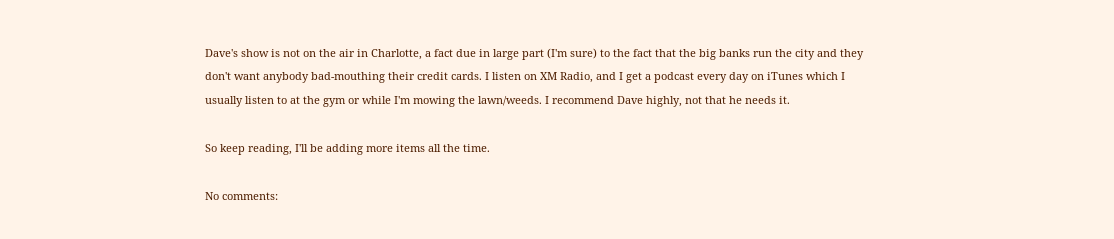Dave's show is not on the air in Charlotte, a fact due in large part (I'm sure) to the fact that the big banks run the city and they don't want anybody bad-mouthing their credit cards. I listen on XM Radio, and I get a podcast every day on iTunes which I usually listen to at the gym or while I'm mowing the lawn/weeds. I recommend Dave highly, not that he needs it.

So keep reading, I'll be adding more items all the time.

No comments: